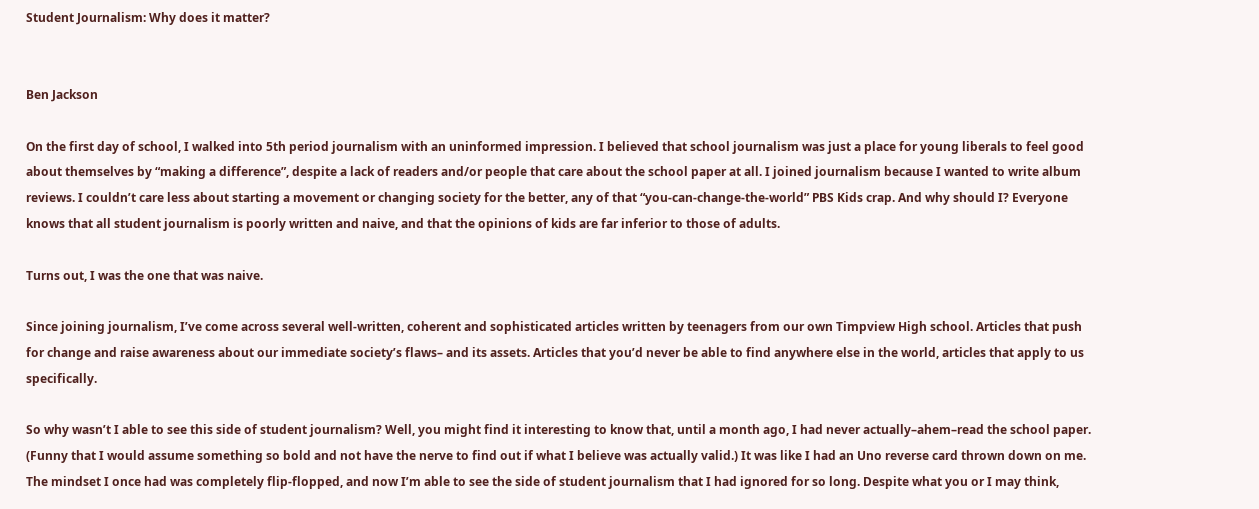Student Journalism: Why does it matter?


Ben Jackson

On the first day of school, I walked into 5th period journalism with an uninformed impression. I believed that school journalism was just a place for young liberals to feel good about themselves by “making a difference”, despite a lack of readers and/or people that care about the school paper at all. I joined journalism because I wanted to write album reviews. I couldn’t care less about starting a movement or changing society for the better, any of that “you-can-change-the-world” PBS Kids crap. And why should I? Everyone knows that all student journalism is poorly written and naive, and that the opinions of kids are far inferior to those of adults.

Turns out, I was the one that was naive.

Since joining journalism, I’ve come across several well-written, coherent and sophisticated articles written by teenagers from our own Timpview High school. Articles that push for change and raise awareness about our immediate society’s flaws– and its assets. Articles that you’d never be able to find anywhere else in the world, articles that apply to us specifically.

So why wasn’t I able to see this side of student journalism? Well, you might find it interesting to know that, until a month ago, I had never actually–ahem–read the school paper. (Funny that I would assume something so bold and not have the nerve to find out if what I believe was actually valid.) It was like I had an Uno reverse card thrown down on me. The mindset I once had was completely flip-flopped, and now I’m able to see the side of student journalism that I had ignored for so long. Despite what you or I may think,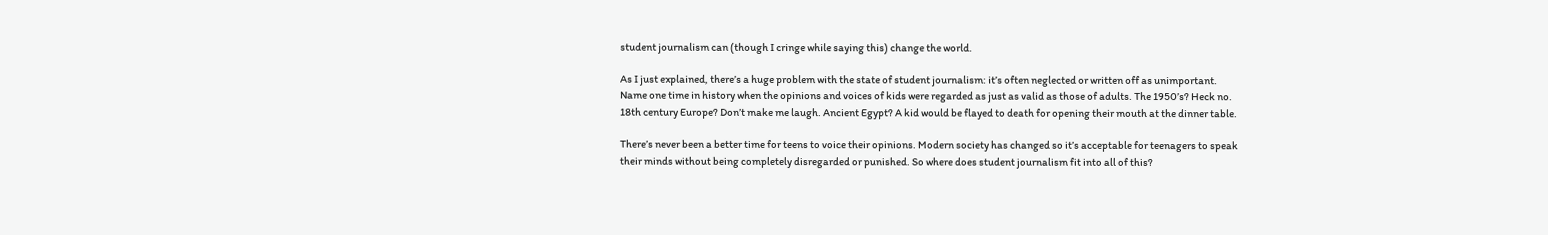student journalism can (though I cringe while saying this) change the world.

As I just explained, there’s a huge problem with the state of student journalism: it’s often neglected or written off as unimportant. Name one time in history when the opinions and voices of kids were regarded as just as valid as those of adults. The 1950’s? Heck no. 18th century Europe? Don’t make me laugh. Ancient Egypt? A kid would be flayed to death for opening their mouth at the dinner table.

There’s never been a better time for teens to voice their opinions. Modern society has changed so it’s acceptable for teenagers to speak their minds without being completely disregarded or punished. So where does student journalism fit into all of this?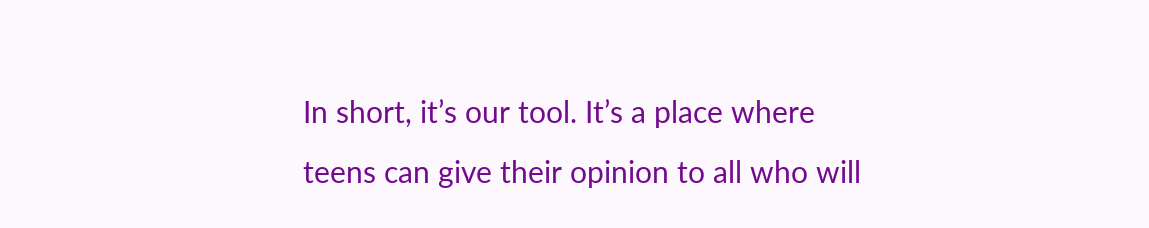In short, it’s our tool. It’s a place where teens can give their opinion to all who will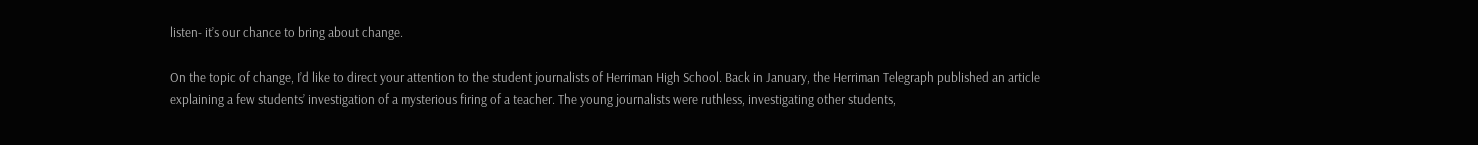listen- it’s our chance to bring about change.

On the topic of change, I’d like to direct your attention to the student journalists of Herriman High School. Back in January, the Herriman Telegraph published an article explaining a few students’ investigation of a mysterious firing of a teacher. The young journalists were ruthless, investigating other students,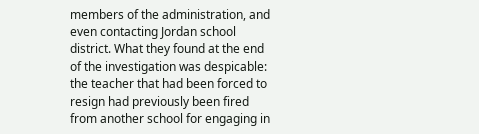members of the administration, and even contacting Jordan school district. What they found at the end of the investigation was despicable: the teacher that had been forced to resign had previously been fired from another school for engaging in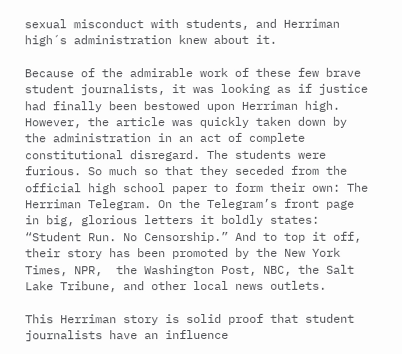sexual misconduct with students, and Herriman high´s administration knew about it.

Because of the admirable work of these few brave student journalists, it was looking as if justice had finally been bestowed upon Herriman high. However, the article was quickly taken down by the administration in an act of complete constitutional disregard. The students were furious. So much so that they seceded from the official high school paper to form their own: The Herriman Telegram. On the Telegram’s front page in big, glorious letters it boldly states: “Student Run. No Censorship.” And to top it off, their story has been promoted by the New York Times, NPR,  the Washington Post, NBC, the Salt Lake Tribune, and other local news outlets.

This Herriman story is solid proof that student journalists have an influence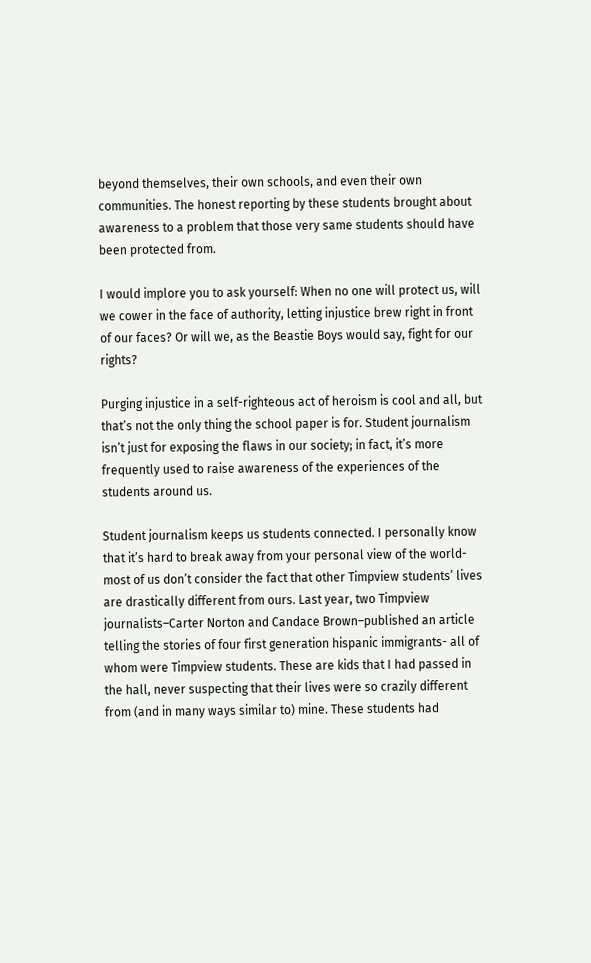beyond themselves, their own schools, and even their own communities. The honest reporting by these students brought about awareness to a problem that those very same students should have been protected from.

I would implore you to ask yourself: When no one will protect us, will we cower in the face of authority, letting injustice brew right in front of our faces? Or will we, as the Beastie Boys would say, fight for our rights?

Purging injustice in a self-righteous act of heroism is cool and all, but that’s not the only thing the school paper is for. Student journalism isn’t just for exposing the flaws in our society; in fact, it’s more frequently used to raise awareness of the experiences of the students around us.

Student journalism keeps us students connected. I personally know that it’s hard to break away from your personal view of the world- most of us don’t consider the fact that other Timpview students’ lives are drastically different from ours. Last year, two Timpview journalists–Carter Norton and Candace Brown–published an article telling the stories of four first generation hispanic immigrants- all of whom were Timpview students. These are kids that I had passed in the hall, never suspecting that their lives were so crazily different from (and in many ways similar to) mine. These students had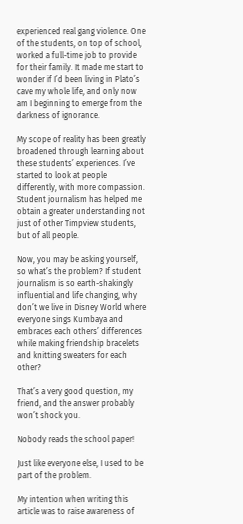experienced real gang violence. One of the students, on top of school, worked a full-time job to provide for their family. It made me start to wonder if I’d been living in Plato’s cave my whole life, and only now am I beginning to emerge from the darkness of ignorance.

My scope of reality has been greatly broadened through learning about these students’ experiences. I’ve started to look at people differently, with more compassion. Student journalism has helped me obtain a greater understanding not just of other Timpview students, but of all people.

Now, you may be asking yourself, so what’s the problem? If student journalism is so earth-shakingly influential and life changing, why don’t we live in Disney World where everyone sings Kumbaya and embraces each others’ differences while making friendship bracelets and knitting sweaters for each other?

That’s a very good question, my friend, and the answer probably won’t shock you.

Nobody reads the school paper!

Just like everyone else, I used to be part of the problem.

My intention when writing this article was to raise awareness of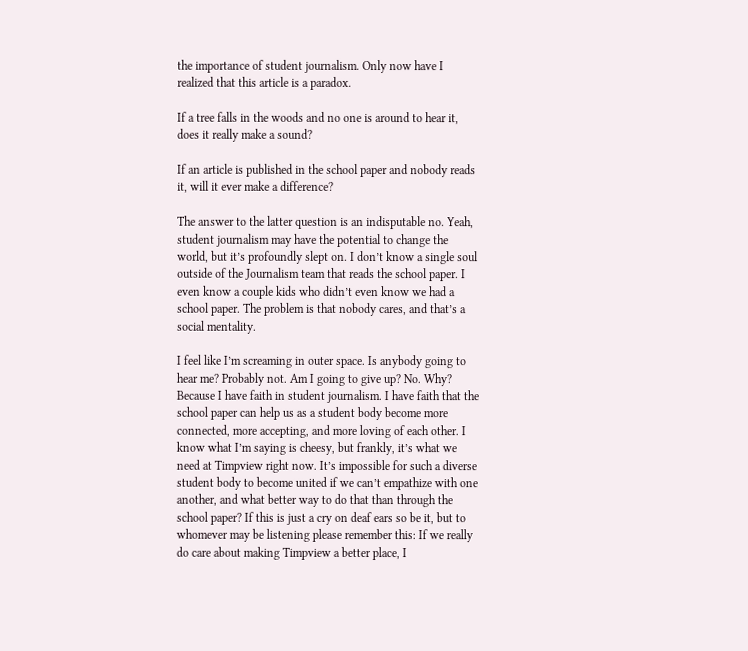the importance of student journalism. Only now have I realized that this article is a paradox.

If a tree falls in the woods and no one is around to hear it, does it really make a sound?

If an article is published in the school paper and nobody reads it, will it ever make a difference?

The answer to the latter question is an indisputable no. Yeah, student journalism may have the potential to change the world, but it’s profoundly slept on. I don’t know a single soul outside of the Journalism team that reads the school paper. I even know a couple kids who didn’t even know we had a school paper. The problem is that nobody cares, and that’s a social mentality.

I feel like I’m screaming in outer space. Is anybody going to hear me? Probably not. Am I going to give up? No. Why? Because I have faith in student journalism. I have faith that the school paper can help us as a student body become more connected, more accepting, and more loving of each other. I know what I’m saying is cheesy, but frankly, it’s what we need at Timpview right now. It’s impossible for such a diverse student body to become united if we can’t empathize with one another, and what better way to do that than through the school paper? If this is just a cry on deaf ears so be it, but to whomever may be listening please remember this: If we really do care about making Timpview a better place, I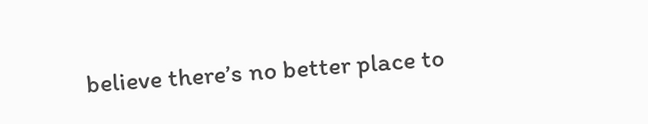believe there’s no better place to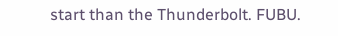start than the Thunderbolt. FUBU.